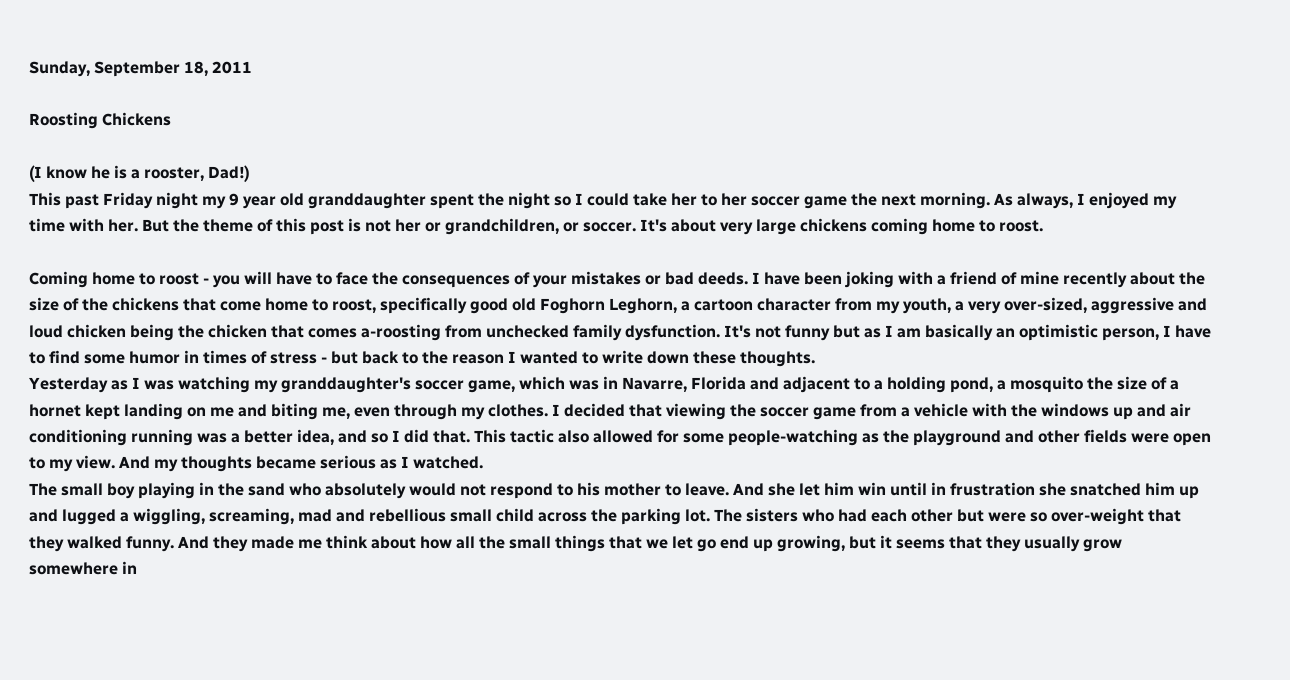Sunday, September 18, 2011

Roosting Chickens

(I know he is a rooster, Dad!)
This past Friday night my 9 year old granddaughter spent the night so I could take her to her soccer game the next morning. As always, I enjoyed my time with her. But the theme of this post is not her or grandchildren, or soccer. It's about very large chickens coming home to roost.

Coming home to roost - you will have to face the consequences of your mistakes or bad deeds. I have been joking with a friend of mine recently about the size of the chickens that come home to roost, specifically good old Foghorn Leghorn, a cartoon character from my youth, a very over-sized, aggressive and loud chicken being the chicken that comes a-roosting from unchecked family dysfunction. It's not funny but as I am basically an optimistic person, I have to find some humor in times of stress - but back to the reason I wanted to write down these thoughts.
Yesterday as I was watching my granddaughter's soccer game, which was in Navarre, Florida and adjacent to a holding pond, a mosquito the size of a hornet kept landing on me and biting me, even through my clothes. I decided that viewing the soccer game from a vehicle with the windows up and air conditioning running was a better idea, and so I did that. This tactic also allowed for some people-watching as the playground and other fields were open to my view. And my thoughts became serious as I watched.
The small boy playing in the sand who absolutely would not respond to his mother to leave. And she let him win until in frustration she snatched him up and lugged a wiggling, screaming, mad and rebellious small child across the parking lot. The sisters who had each other but were so over-weight that they walked funny. And they made me think about how all the small things that we let go end up growing, but it seems that they usually grow somewhere in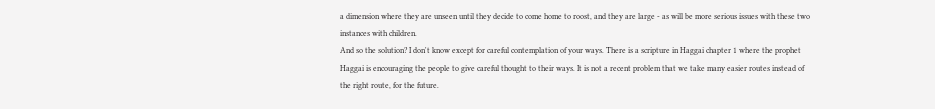a dimension where they are unseen until they decide to come home to roost, and they are large - as will be more serious issues with these two instances with children.
And so the solution? I don't know except for careful contemplation of your ways. There is a scripture in Haggai chapter 1 where the prophet Haggai is encouraging the people to give careful thought to their ways. It is not a recent problem that we take many easier routes instead of the right route, for the future.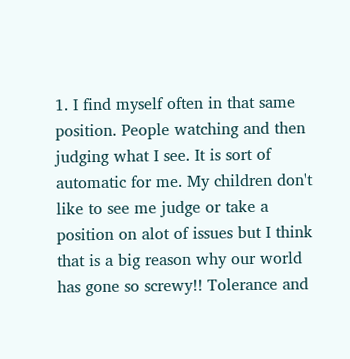1. I find myself often in that same position. People watching and then judging what I see. It is sort of automatic for me. My children don't like to see me judge or take a position on alot of issues but I think that is a big reason why our world has gone so screwy!! Tolerance and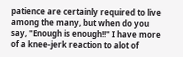patience are certainly required to live among the many, but when do you say, "Enough is enough!!" I have more of a knee-jerk reaction to alot of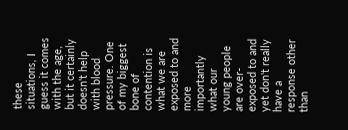these situations, I guess it comes with the age, but it certainly doesn't help with blood pressure. One of my biggest bone of contention is what we are exposed to and more importantly what our young people are over-exposed to and yet don't really have a response other than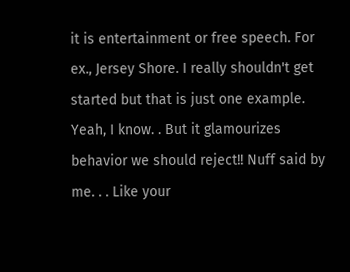it is entertainment or free speech. For ex., Jersey Shore. I really shouldn't get started but that is just one example. Yeah, I know. . But it glamourizes behavior we should reject!! Nuff said by me. . . Like your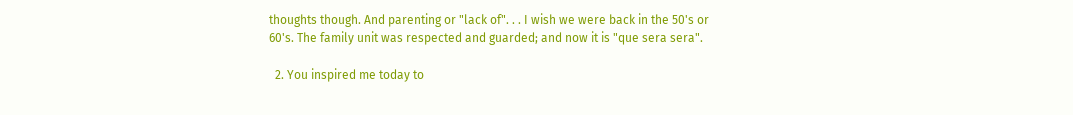thoughts though. And parenting or "lack of". . . I wish we were back in the 50's or 60's. The family unit was respected and guarded; and now it is "que sera sera".

  2. You inspired me today to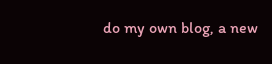do my own blog, a new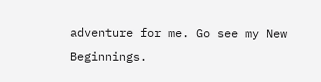adventure for me. Go see my New Beginnings.